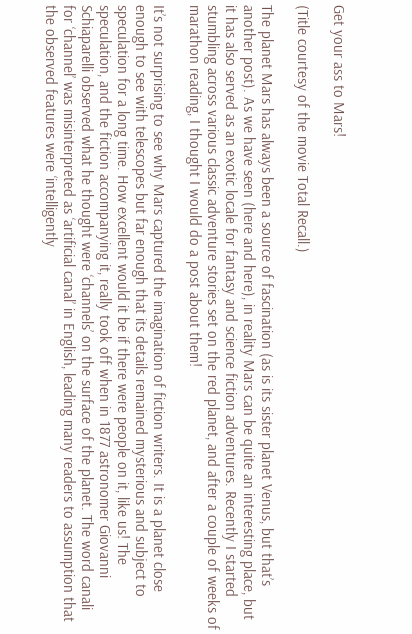Get your ass to Mars!

(Title courtesy of the movie Total Recall.)

The planet Mars has always been a source of fascination (as is its sister planet Venus, but that’s another post). As we have seen (here and here), in reality Mars can be quite an interesting place, but it has also served as an exotic locale for fantasy and science fiction adventures. Recently I started stumbling across various classic adventure stories set on the red planet, and after a couple of weeks of marathon reading, I thought I would do a post about them!

It’s not surprising to see why Mars captured the imagination of fiction writers. It is a planet close enough to see with telescopes but far enough that its details remained mysterious and subject to speculation for a long time. How excellent would it be if there were people on it, like us! The speculation, and the fiction accompanying it, really took off when in 1877 astronomer Giovanni Schiaparelli observed what he thought were ‘channels’ on the surface of the planet. The word canali for ‘channel’ was misinterpreted as ‘artificial canal’ in English, leading many readers to assumption that the observed features were ‘intelligently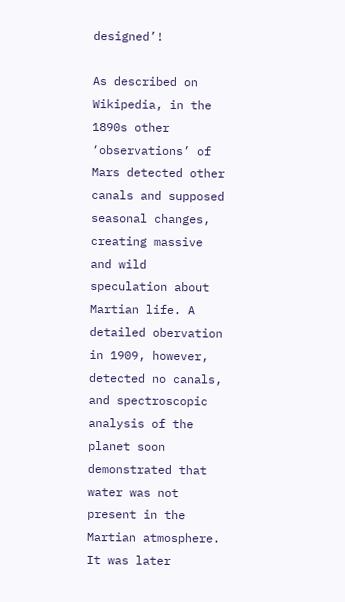designed’!

As described on Wikipedia, in the 1890s other ‘observations’ of Mars detected other canals and supposed seasonal changes, creating massive and wild speculation about Martian life. A detailed obervation in 1909, however, detected no canals, and spectroscopic analysis of the planet soon demonstrated that water was not present in the Martian atmosphere. It was later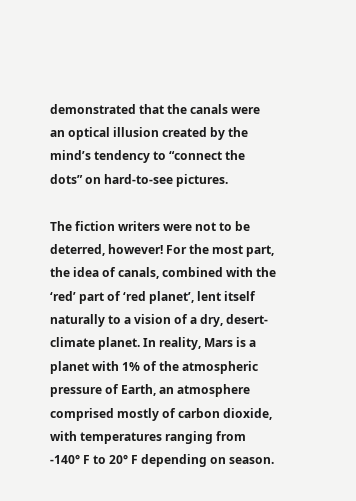demonstrated that the canals were an optical illusion created by the mind’s tendency to “connect the dots” on hard-to-see pictures.

The fiction writers were not to be deterred, however! For the most part, the idea of canals, combined with the ‘red’ part of ‘red planet’, lent itself naturally to a vision of a dry, desert-climate planet. In reality, Mars is a planet with 1% of the atmospheric pressure of Earth, an atmosphere comprised mostly of carbon dioxide, with temperatures ranging from -140° F to 20° F depending on season.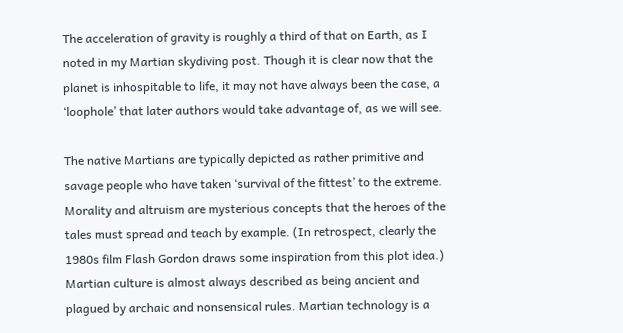The acceleration of gravity is roughly a third of that on Earth, as I noted in my Martian skydiving post. Though it is clear now that the planet is inhospitable to life, it may not have always been the case, a ‘loophole’ that later authors would take advantage of, as we will see.

The native Martians are typically depicted as rather primitive and savage people who have taken ‘survival of the fittest’ to the extreme. Morality and altruism are mysterious concepts that the heroes of the tales must spread and teach by example. (In retrospect, clearly the 1980s film Flash Gordon draws some inspiration from this plot idea.) Martian culture is almost always described as being ancient and plagued by archaic and nonsensical rules. Martian technology is a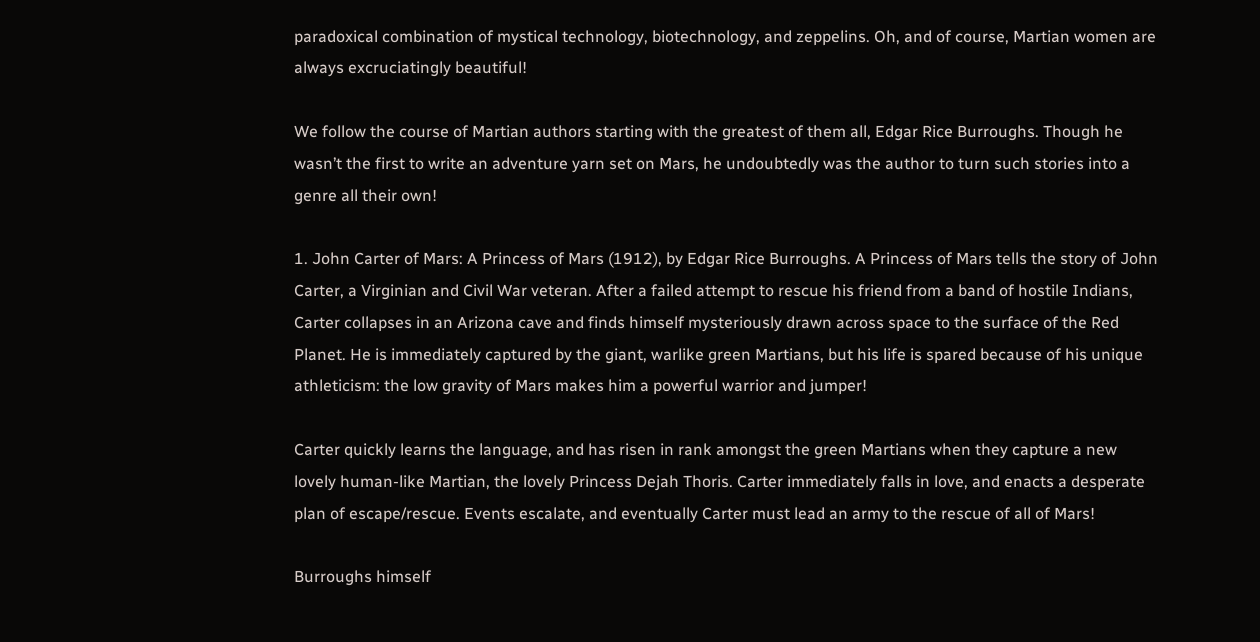paradoxical combination of mystical technology, biotechnology, and zeppelins. Oh, and of course, Martian women are always excruciatingly beautiful!

We follow the course of Martian authors starting with the greatest of them all, Edgar Rice Burroughs. Though he wasn’t the first to write an adventure yarn set on Mars, he undoubtedly was the author to turn such stories into a genre all their own!

1. John Carter of Mars: A Princess of Mars (1912), by Edgar Rice Burroughs. A Princess of Mars tells the story of John Carter, a Virginian and Civil War veteran. After a failed attempt to rescue his friend from a band of hostile Indians, Carter collapses in an Arizona cave and finds himself mysteriously drawn across space to the surface of the Red Planet. He is immediately captured by the giant, warlike green Martians, but his life is spared because of his unique athleticism: the low gravity of Mars makes him a powerful warrior and jumper!

Carter quickly learns the language, and has risen in rank amongst the green Martians when they capture a new lovely human-like Martian, the lovely Princess Dejah Thoris. Carter immediately falls in love, and enacts a desperate plan of escape/rescue. Events escalate, and eventually Carter must lead an army to the rescue of all of Mars!

Burroughs himself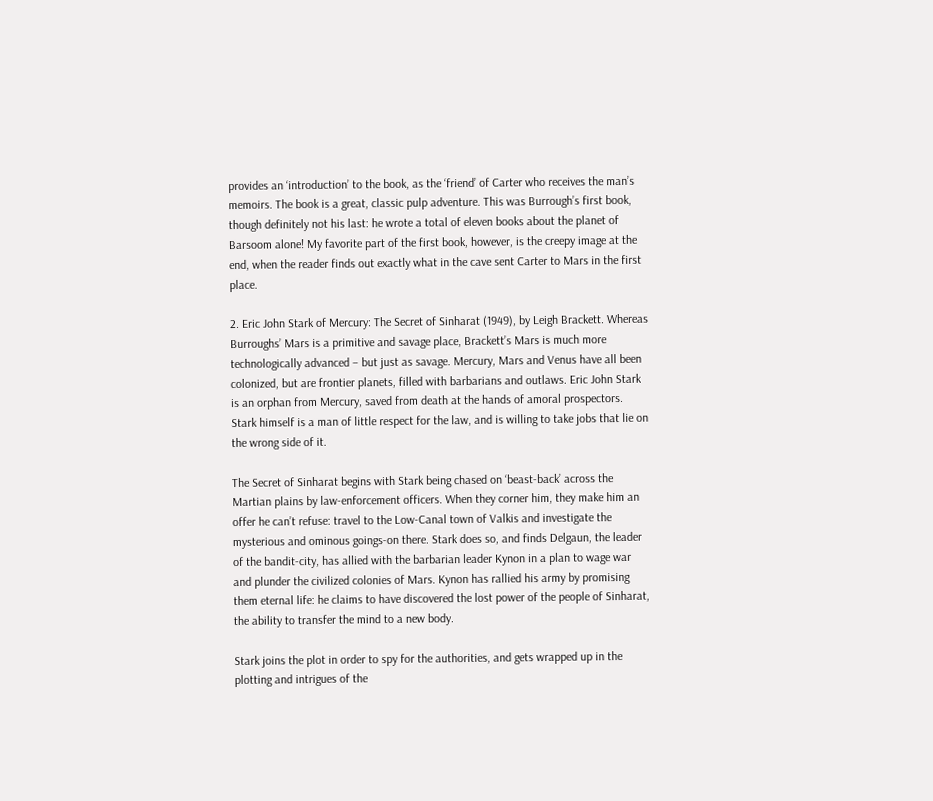provides an ‘introduction’ to the book, as the ‘friend’ of Carter who receives the man’s memoirs. The book is a great, classic pulp adventure. This was Burrough’s first book, though definitely not his last: he wrote a total of eleven books about the planet of Barsoom alone! My favorite part of the first book, however, is the creepy image at the end, when the reader finds out exactly what in the cave sent Carter to Mars in the first place.

2. Eric John Stark of Mercury: The Secret of Sinharat (1949), by Leigh Brackett. Whereas Burroughs’ Mars is a primitive and savage place, Brackett’s Mars is much more technologically advanced – but just as savage. Mercury, Mars and Venus have all been colonized, but are frontier planets, filled with barbarians and outlaws. Eric John Stark is an orphan from Mercury, saved from death at the hands of amoral prospectors. Stark himself is a man of little respect for the law, and is willing to take jobs that lie on the wrong side of it.

The Secret of Sinharat begins with Stark being chased on ‘beast-back’ across the Martian plains by law-enforcement officers. When they corner him, they make him an offer he can’t refuse: travel to the Low-Canal town of Valkis and investigate the mysterious and ominous goings-on there. Stark does so, and finds Delgaun, the leader of the bandit-city, has allied with the barbarian leader Kynon in a plan to wage war and plunder the civilized colonies of Mars. Kynon has rallied his army by promising them eternal life: he claims to have discovered the lost power of the people of Sinharat, the ability to transfer the mind to a new body.

Stark joins the plot in order to spy for the authorities, and gets wrapped up in the plotting and intrigues of the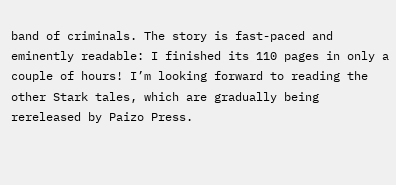band of criminals. The story is fast-paced and eminently readable: I finished its 110 pages in only a couple of hours! I’m looking forward to reading the other Stark tales, which are gradually being rereleased by Paizo Press.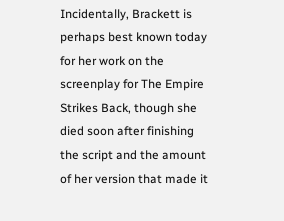Incidentally, Brackett is perhaps best known today for her work on the screenplay for The Empire Strikes Back, though she died soon after finishing the script and the amount of her version that made it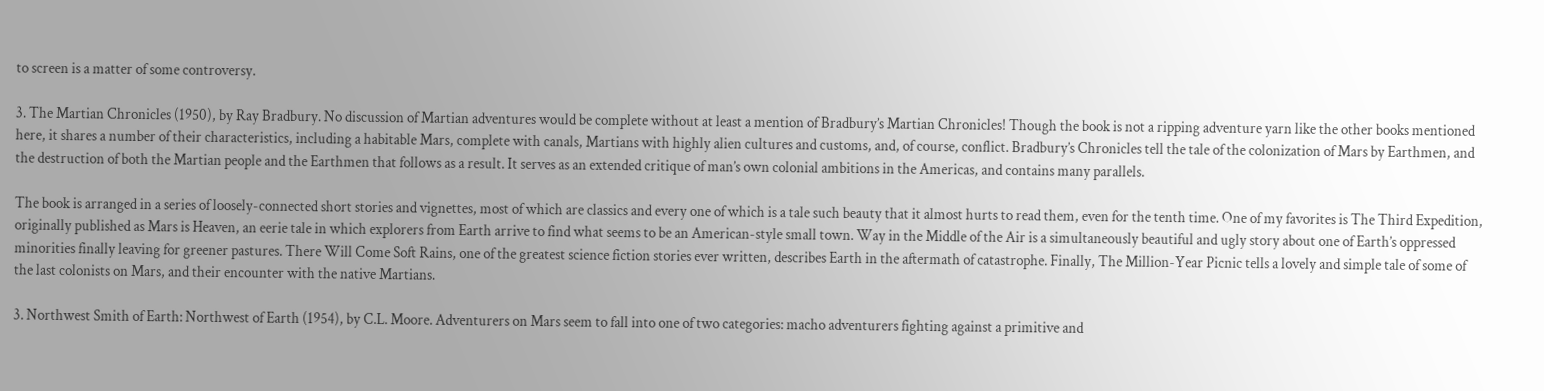to screen is a matter of some controversy.

3. The Martian Chronicles (1950), by Ray Bradbury. No discussion of Martian adventures would be complete without at least a mention of Bradbury’s Martian Chronicles! Though the book is not a ripping adventure yarn like the other books mentioned here, it shares a number of their characteristics, including a habitable Mars, complete with canals, Martians with highly alien cultures and customs, and, of course, conflict. Bradbury’s Chronicles tell the tale of the colonization of Mars by Earthmen, and the destruction of both the Martian people and the Earthmen that follows as a result. It serves as an extended critique of man’s own colonial ambitions in the Americas, and contains many parallels.

The book is arranged in a series of loosely-connected short stories and vignettes, most of which are classics and every one of which is a tale such beauty that it almost hurts to read them, even for the tenth time. One of my favorites is The Third Expedition, originally published as Mars is Heaven, an eerie tale in which explorers from Earth arrive to find what seems to be an American-style small town. Way in the Middle of the Air is a simultaneously beautiful and ugly story about one of Earth’s oppressed minorities finally leaving for greener pastures. There Will Come Soft Rains, one of the greatest science fiction stories ever written, describes Earth in the aftermath of catastrophe. Finally, The Million-Year Picnic tells a lovely and simple tale of some of the last colonists on Mars, and their encounter with the native Martians.

3. Northwest Smith of Earth: Northwest of Earth (1954), by C.L. Moore. Adventurers on Mars seem to fall into one of two categories: macho adventurers fighting against a primitive and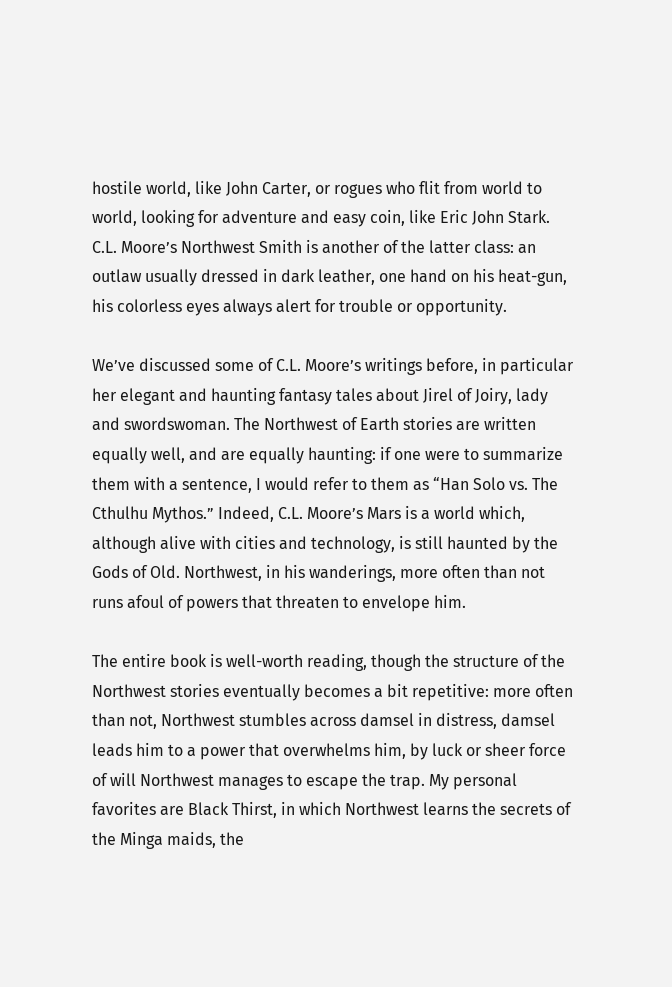hostile world, like John Carter, or rogues who flit from world to world, looking for adventure and easy coin, like Eric John Stark. C.L. Moore’s Northwest Smith is another of the latter class: an outlaw usually dressed in dark leather, one hand on his heat-gun, his colorless eyes always alert for trouble or opportunity.

We’ve discussed some of C.L. Moore’s writings before, in particular her elegant and haunting fantasy tales about Jirel of Joiry, lady and swordswoman. The Northwest of Earth stories are written equally well, and are equally haunting: if one were to summarize them with a sentence, I would refer to them as “Han Solo vs. The Cthulhu Mythos.” Indeed, C.L. Moore’s Mars is a world which, although alive with cities and technology, is still haunted by the Gods of Old. Northwest, in his wanderings, more often than not runs afoul of powers that threaten to envelope him.

The entire book is well-worth reading, though the structure of the Northwest stories eventually becomes a bit repetitive: more often than not, Northwest stumbles across damsel in distress, damsel leads him to a power that overwhelms him, by luck or sheer force of will Northwest manages to escape the trap. My personal favorites are Black Thirst, in which Northwest learns the secrets of the Minga maids, the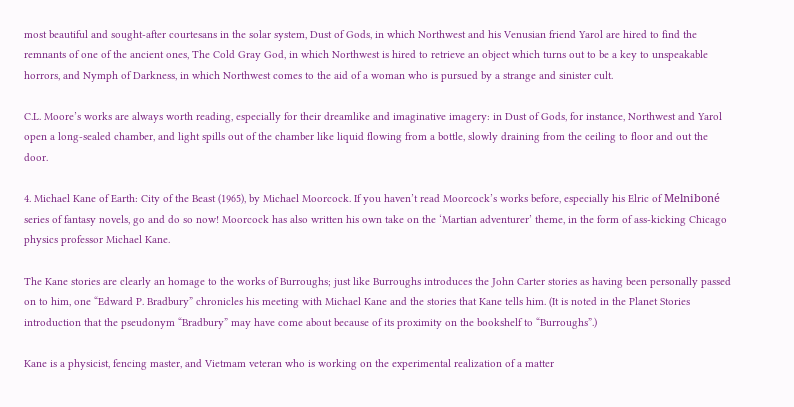most beautiful and sought-after courtesans in the solar system, Dust of Gods, in which Northwest and his Venusian friend Yarol are hired to find the remnants of one of the ancient ones, The Cold Gray God, in which Northwest is hired to retrieve an object which turns out to be a key to unspeakable horrors, and Nymph of Darkness, in which Northwest comes to the aid of a woman who is pursued by a strange and sinister cult.

C.L. Moore’s works are always worth reading, especially for their dreamlike and imaginative imagery: in Dust of Gods, for instance, Northwest and Yarol open a long-sealed chamber, and light spills out of the chamber like liquid flowing from a bottle, slowly draining from the ceiling to floor and out the door.

4. Michael Kane of Earth: City of the Beast (1965), by Michael Moorcock. If you haven’t read Moorcock’s works before, especially his Elric of Melniboné series of fantasy novels, go and do so now! Moorcock has also written his own take on the ‘Martian adventurer’ theme, in the form of ass-kicking Chicago physics professor Michael Kane.

The Kane stories are clearly an homage to the works of Burroughs; just like Burroughs introduces the John Carter stories as having been personally passed on to him, one “Edward P. Bradbury” chronicles his meeting with Michael Kane and the stories that Kane tells him. (It is noted in the Planet Stories introduction that the pseudonym “Bradbury” may have come about because of its proximity on the bookshelf to “Burroughs”.)

Kane is a physicist, fencing master, and Vietmam veteran who is working on the experimental realization of a matter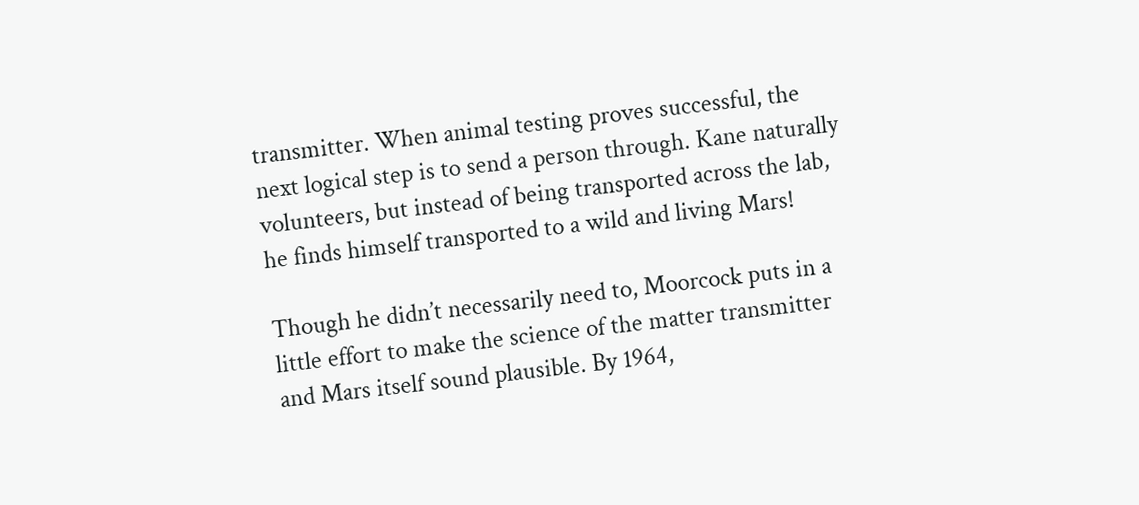transmitter. When animal testing proves successful, the next logical step is to send a person through. Kane naturally volunteers, but instead of being transported across the lab, he finds himself transported to a wild and living Mars!

Though he didn’t necessarily need to, Moorcock puts in a little effort to make the science of the matter transmitter and Mars itself sound plausible. By 1964,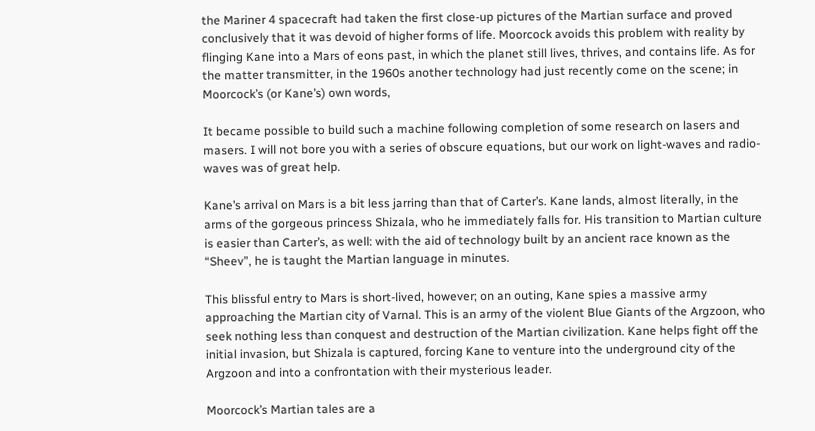the Mariner 4 spacecraft had taken the first close-up pictures of the Martian surface and proved conclusively that it was devoid of higher forms of life. Moorcock avoids this problem with reality by flinging Kane into a Mars of eons past, in which the planet still lives, thrives, and contains life. As for the matter transmitter, in the 1960s another technology had just recently come on the scene; in Moorcock’s (or Kane’s) own words,

It became possible to build such a machine following completion of some research on lasers and masers. I will not bore you with a series of obscure equations, but our work on light-waves and radio-waves was of great help.

Kane’s arrival on Mars is a bit less jarring than that of Carter’s. Kane lands, almost literally, in the arms of the gorgeous princess Shizala, who he immediately falls for. His transition to Martian culture is easier than Carter’s, as well: with the aid of technology built by an ancient race known as the “Sheev”, he is taught the Martian language in minutes.

This blissful entry to Mars is short-lived, however; on an outing, Kane spies a massive army approaching the Martian city of Varnal. This is an army of the violent Blue Giants of the Argzoon, who seek nothing less than conquest and destruction of the Martian civilization. Kane helps fight off the initial invasion, but Shizala is captured, forcing Kane to venture into the underground city of the Argzoon and into a confrontation with their mysterious leader.

Moorcock’s Martian tales are a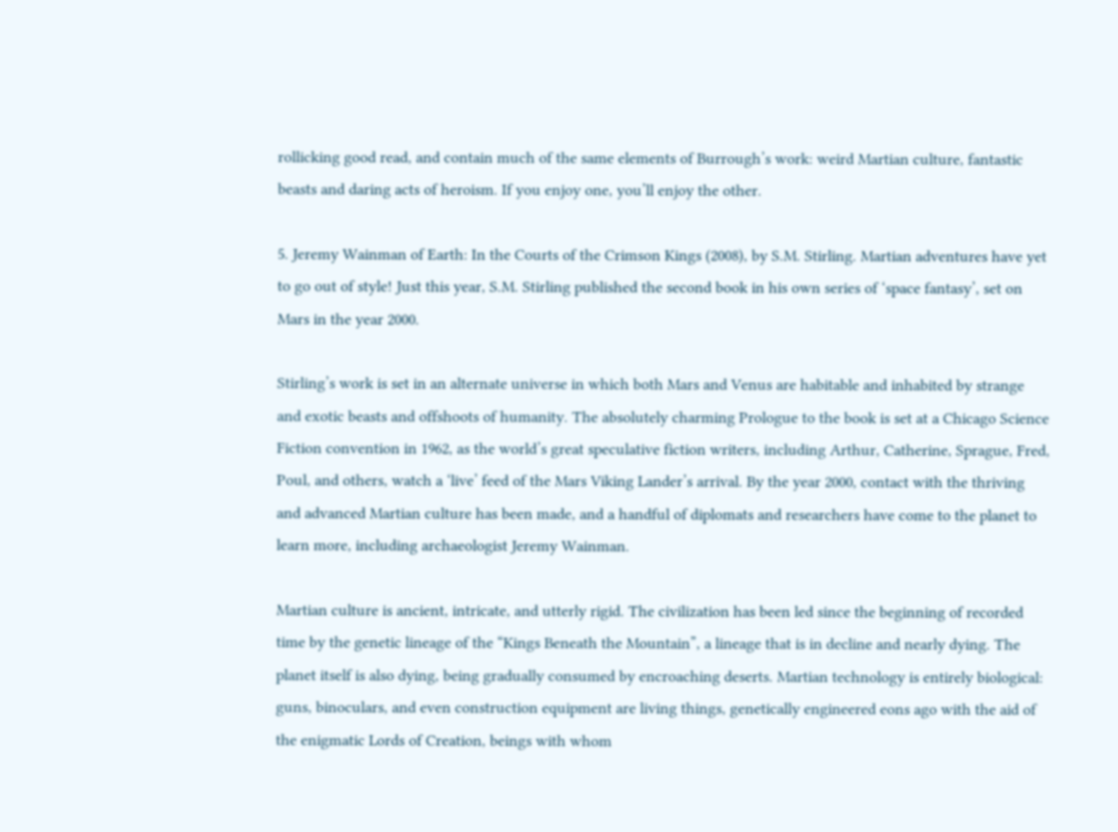rollicking good read, and contain much of the same elements of Burrough’s work: weird Martian culture, fantastic beasts and daring acts of heroism. If you enjoy one, you’ll enjoy the other.

5. Jeremy Wainman of Earth: In the Courts of the Crimson Kings (2008), by S.M. Stirling. Martian adventures have yet to go out of style! Just this year, S.M. Stirling published the second book in his own series of ‘space fantasy’, set on Mars in the year 2000.

Stirling’s work is set in an alternate universe in which both Mars and Venus are habitable and inhabited by strange and exotic beasts and offshoots of humanity. The absolutely charming Prologue to the book is set at a Chicago Science Fiction convention in 1962, as the world’s great speculative fiction writers, including Arthur, Catherine, Sprague, Fred, Poul, and others, watch a ‘live’ feed of the Mars Viking Lander’s arrival. By the year 2000, contact with the thriving and advanced Martian culture has been made, and a handful of diplomats and researchers have come to the planet to learn more, including archaeologist Jeremy Wainman.

Martian culture is ancient, intricate, and utterly rigid. The civilization has been led since the beginning of recorded time by the genetic lineage of the “Kings Beneath the Mountain”, a lineage that is in decline and nearly dying. The planet itself is also dying, being gradually consumed by encroaching deserts. Martian technology is entirely biological: guns, binoculars, and even construction equipment are living things, genetically engineered eons ago with the aid of the enigmatic Lords of Creation, beings with whom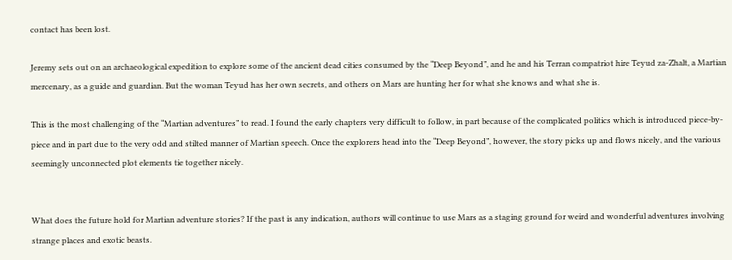contact has been lost.

Jeremy sets out on an archaeological expedition to explore some of the ancient dead cities consumed by the “Deep Beyond”, and he and his Terran compatriot hire Teyud za-Zhalt, a Martian mercenary, as a guide and guardian. But the woman Teyud has her own secrets, and others on Mars are hunting her for what she knows and what she is.

This is the most challenging of the “Martian adventures” to read. I found the early chapters very difficult to follow, in part because of the complicated politics which is introduced piece-by-piece and in part due to the very odd and stilted manner of Martian speech. Once the explorers head into the “Deep Beyond”, however, the story picks up and flows nicely, and the various seemingly unconnected plot elements tie together nicely.


What does the future hold for Martian adventure stories? If the past is any indication, authors will continue to use Mars as a staging ground for weird and wonderful adventures involving strange places and exotic beasts.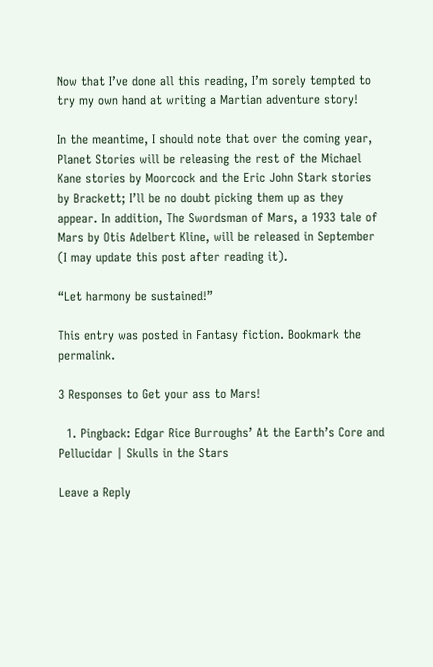Now that I’ve done all this reading, I’m sorely tempted to try my own hand at writing a Martian adventure story!

In the meantime, I should note that over the coming year, Planet Stories will be releasing the rest of the Michael Kane stories by Moorcock and the Eric John Stark stories by Brackett; I’ll be no doubt picking them up as they appear. In addition, The Swordsman of Mars, a 1933 tale of Mars by Otis Adelbert Kline, will be released in September (I may update this post after reading it).

“Let harmony be sustained!”

This entry was posted in Fantasy fiction. Bookmark the permalink.

3 Responses to Get your ass to Mars!

  1. Pingback: Edgar Rice Burroughs’ At the Earth’s Core and Pellucidar | Skulls in the Stars

Leave a Reply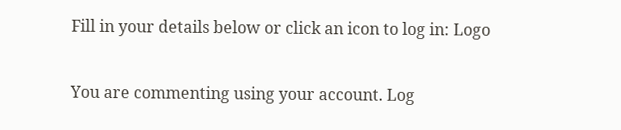Fill in your details below or click an icon to log in: Logo

You are commenting using your account. Log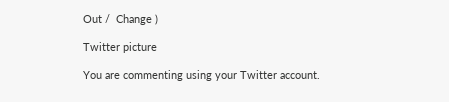Out /  Change )

Twitter picture

You are commenting using your Twitter account.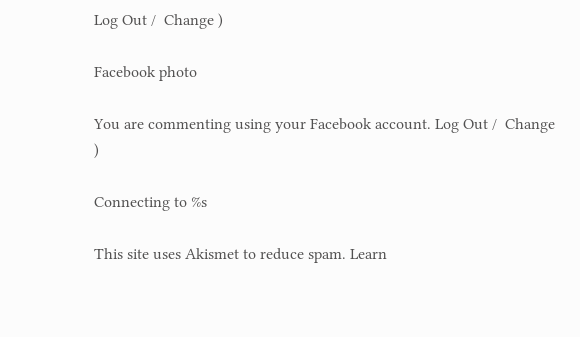Log Out /  Change )

Facebook photo

You are commenting using your Facebook account. Log Out /  Change )

Connecting to %s

This site uses Akismet to reduce spam. Learn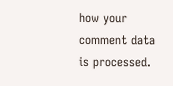how your comment data is processed.